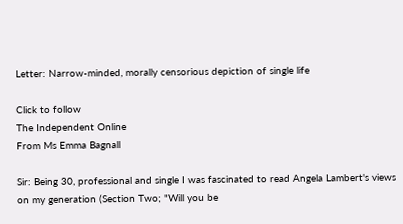Letter: Narrow-minded, morally censorious depiction of single life

Click to follow
The Independent Online
From Ms Emma Bagnall

Sir: Being 30, professional and single I was fascinated to read Angela Lambert's views on my generation (Section Two; "Will you be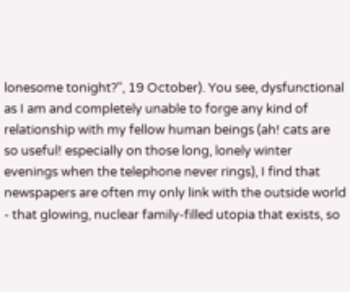lonesome tonight?", 19 October). You see, dysfunctional as I am and completely unable to forge any kind of relationship with my fellow human beings (ah! cats are so useful! especially on those long, lonely winter evenings when the telephone never rings), I find that newspapers are often my only link with the outside world - that glowing, nuclear family-filled utopia that exists, so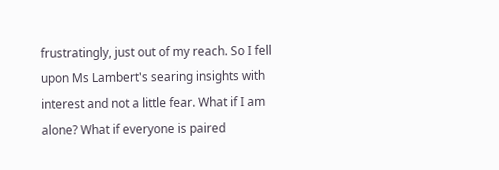frustratingly, just out of my reach. So I fell upon Ms Lambert's searing insights with interest and not a little fear. What if I am alone? What if everyone is paired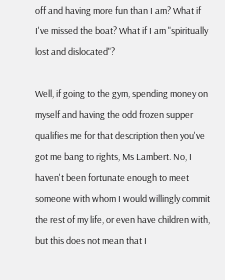off and having more fun than I am? What if I've missed the boat? What if I am "spiritually lost and dislocated"?

Well, if going to the gym, spending money on myself and having the odd frozen supper qualifies me for that description then you've got me bang to rights, Ms Lambert. No, I haven't been fortunate enough to meet someone with whom I would willingly commit the rest of my life, or even have children with, but this does not mean that I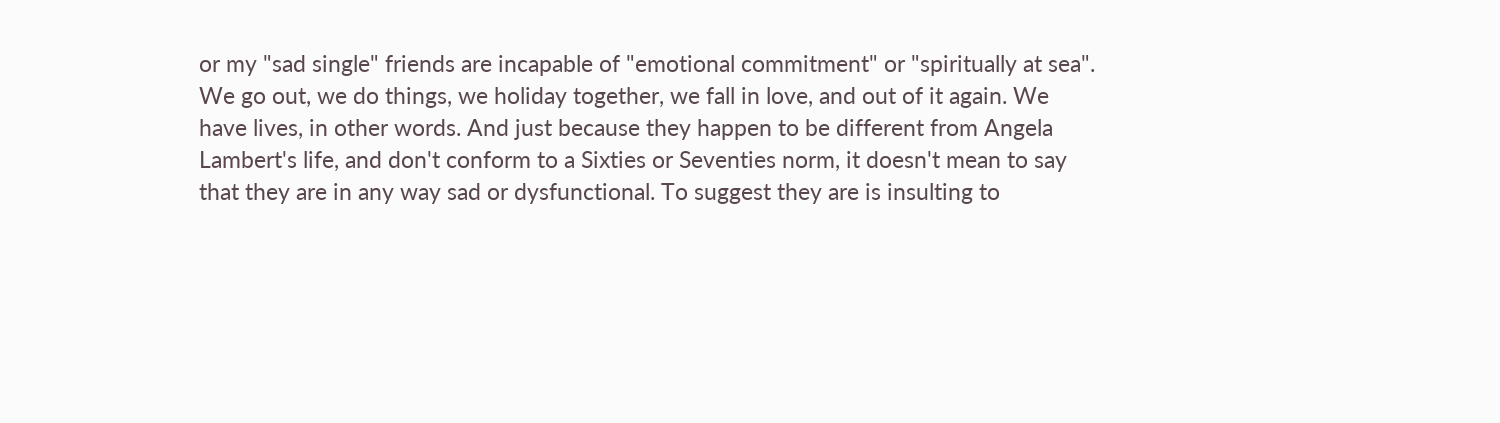or my "sad single" friends are incapable of "emotional commitment" or "spiritually at sea". We go out, we do things, we holiday together, we fall in love, and out of it again. We have lives, in other words. And just because they happen to be different from Angela Lambert's life, and don't conform to a Sixties or Seventies norm, it doesn't mean to say that they are in any way sad or dysfunctional. To suggest they are is insulting to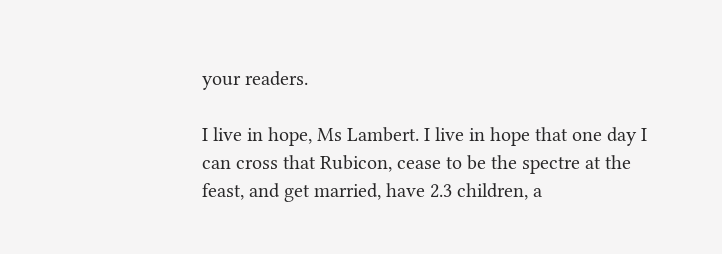your readers.

I live in hope, Ms Lambert. I live in hope that one day I can cross that Rubicon, cease to be the spectre at the feast, and get married, have 2.3 children, a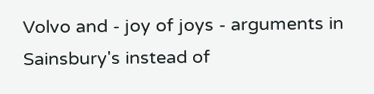Volvo and - joy of joys - arguments in Sainsbury's instead of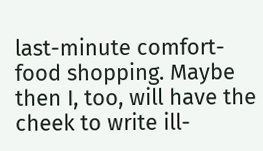last-minute comfort-food shopping. Maybe then I, too, will have the cheek to write ill-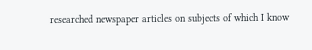researched newspaper articles on subjects of which I know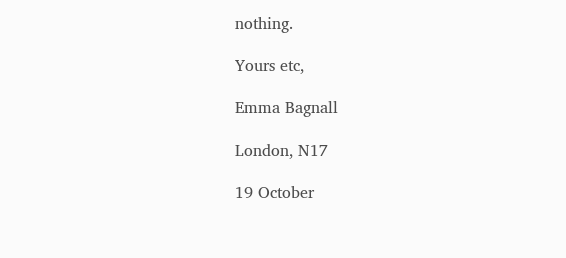nothing.

Yours etc,

Emma Bagnall

London, N17

19 October